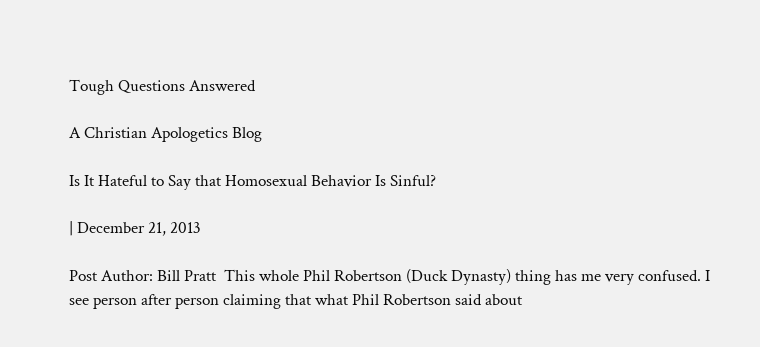Tough Questions Answered

A Christian Apologetics Blog

Is It Hateful to Say that Homosexual Behavior Is Sinful?

| December 21, 2013

Post Author: Bill Pratt  This whole Phil Robertson (Duck Dynasty) thing has me very confused. I see person after person claiming that what Phil Robertson said about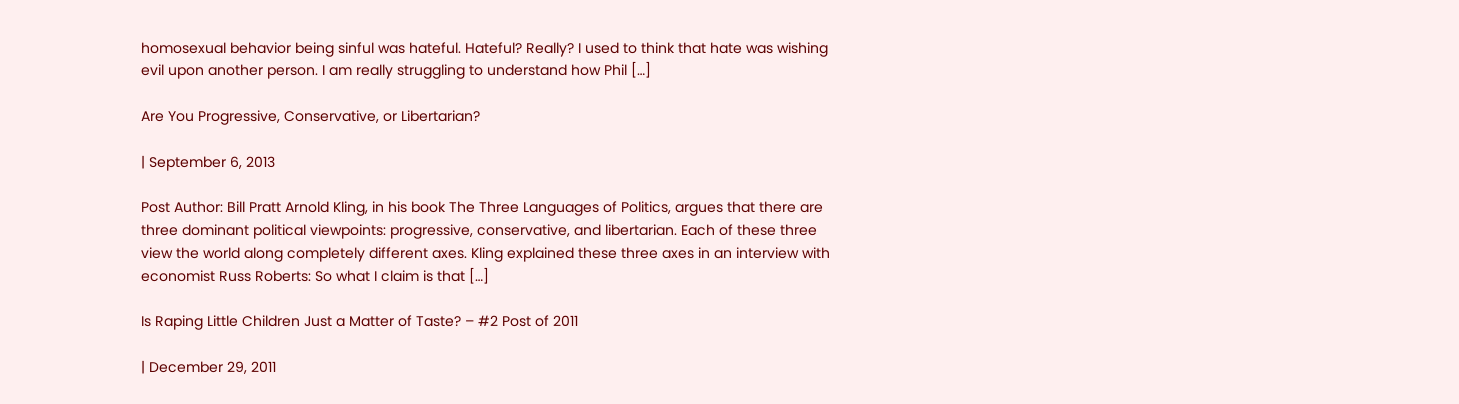homosexual behavior being sinful was hateful. Hateful? Really? I used to think that hate was wishing evil upon another person. I am really struggling to understand how Phil […]

Are You Progressive, Conservative, or Libertarian?

| September 6, 2013

Post Author: Bill Pratt Arnold Kling, in his book The Three Languages of Politics, argues that there are three dominant political viewpoints: progressive, conservative, and libertarian. Each of these three view the world along completely different axes. Kling explained these three axes in an interview with economist Russ Roberts: So what I claim is that […]

Is Raping Little Children Just a Matter of Taste? – #2 Post of 2011

| December 29, 2011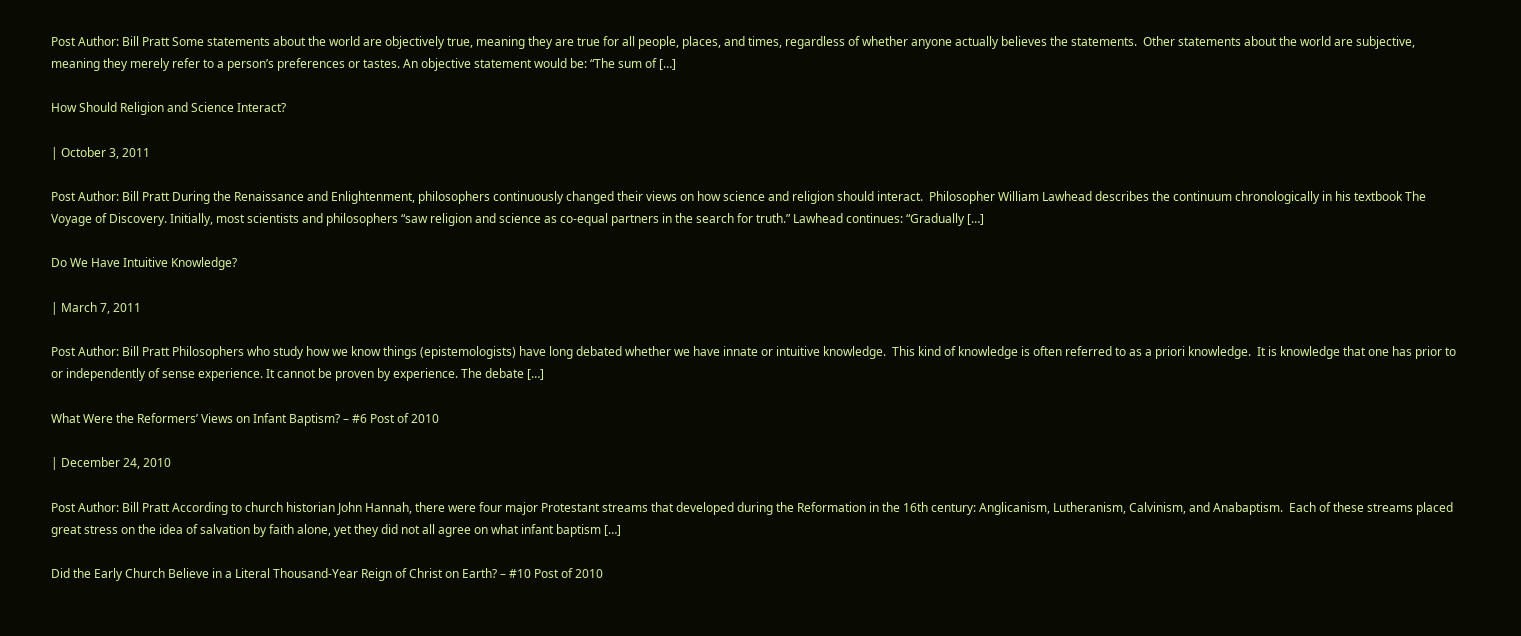Post Author: Bill Pratt Some statements about the world are objectively true, meaning they are true for all people, places, and times, regardless of whether anyone actually believes the statements.  Other statements about the world are subjective, meaning they merely refer to a person’s preferences or tastes. An objective statement would be: “The sum of […]

How Should Religion and Science Interact?

| October 3, 2011

Post Author: Bill Pratt During the Renaissance and Enlightenment, philosophers continuously changed their views on how science and religion should interact.  Philosopher William Lawhead describes the continuum chronologically in his textbook The Voyage of Discovery. Initially, most scientists and philosophers “saw religion and science as co-equal partners in the search for truth.” Lawhead continues: “Gradually […]

Do We Have Intuitive Knowledge?

| March 7, 2011

Post Author: Bill Pratt Philosophers who study how we know things (epistemologists) have long debated whether we have innate or intuitive knowledge.  This kind of knowledge is often referred to as a priori knowledge.  It is knowledge that one has prior to or independently of sense experience. It cannot be proven by experience. The debate […]

What Were the Reformers’ Views on Infant Baptism? – #6 Post of 2010

| December 24, 2010

Post Author: Bill Pratt According to church historian John Hannah, there were four major Protestant streams that developed during the Reformation in the 16th century: Anglicanism, Lutheranism, Calvinism, and Anabaptism.  Each of these streams placed great stress on the idea of salvation by faith alone, yet they did not all agree on what infant baptism […]

Did the Early Church Believe in a Literal Thousand-Year Reign of Christ on Earth? – #10 Post of 2010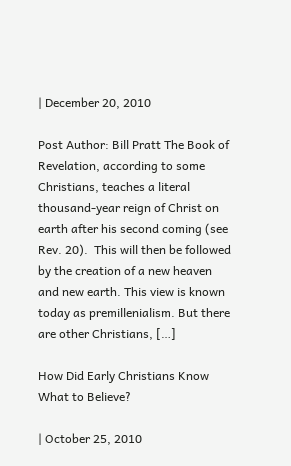| December 20, 2010

Post Author: Bill Pratt The Book of Revelation, according to some Christians, teaches a literal thousand-year reign of Christ on earth after his second coming (see Rev. 20).  This will then be followed by the creation of a new heaven and new earth. This view is known today as premillenialism. But there are other Christians, […]

How Did Early Christians Know What to Believe?

| October 25, 2010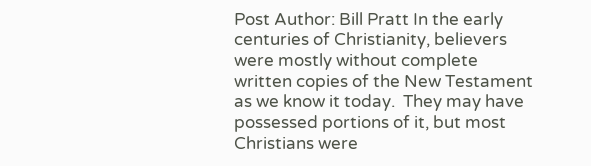Post Author: Bill Pratt In the early centuries of Christianity, believers were mostly without complete written copies of the New Testament as we know it today.  They may have possessed portions of it, but most Christians were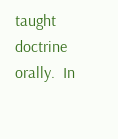taught doctrine orally.  In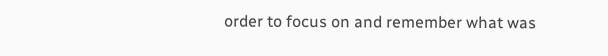order to focus on and remember what was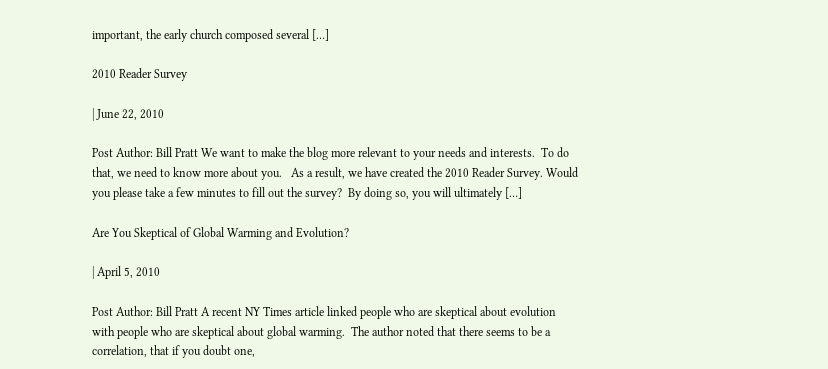important, the early church composed several […]

2010 Reader Survey

| June 22, 2010

Post Author: Bill Pratt We want to make the blog more relevant to your needs and interests.  To do that, we need to know more about you.   As a result, we have created the 2010 Reader Survey. Would you please take a few minutes to fill out the survey?  By doing so, you will ultimately […]

Are You Skeptical of Global Warming and Evolution?

| April 5, 2010

Post Author: Bill Pratt A recent NY Times article linked people who are skeptical about evolution with people who are skeptical about global warming.  The author noted that there seems to be a correlation, that if you doubt one,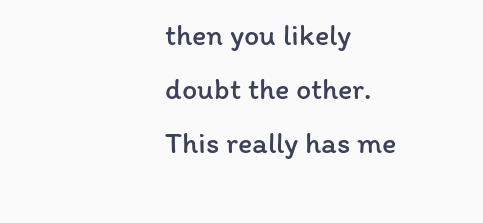then you likely doubt the other. This really has me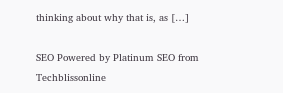thinking about why that is, as […]

SEO Powered by Platinum SEO from Techblissonline